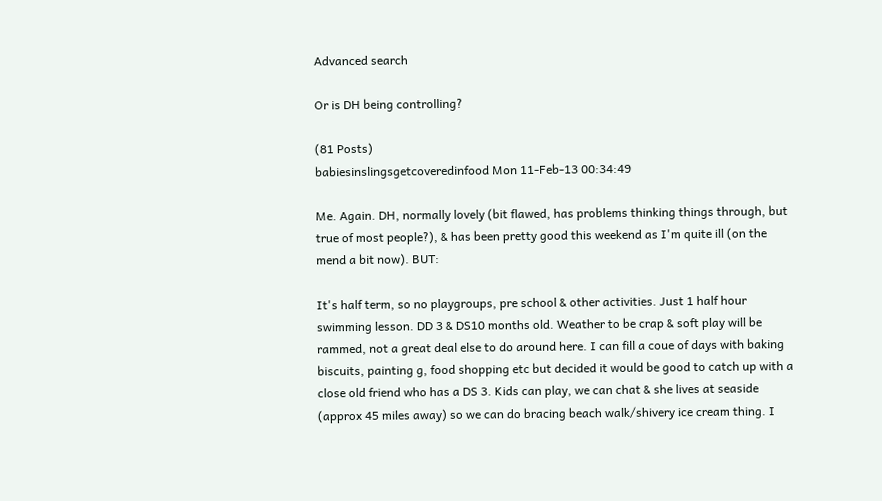Advanced search

Or is DH being controlling?

(81 Posts)
babiesinslingsgetcoveredinfood Mon 11-Feb-13 00:34:49

Me. Again. DH, normally lovely (bit flawed, has problems thinking things through, but true of most people?), & has been pretty good this weekend as I'm quite ill (on the mend a bit now). BUT:

It's half term, so no playgroups, pre school & other activities. Just 1 half hour swimming lesson. DD 3 & DS10 months old. Weather to be crap & soft play will be rammed, not a great deal else to do around here. I can fill a coue of days with baking biscuits, painting g, food shopping etc but decided it would be good to catch up with a close old friend who has a DS 3. Kids can play, we can chat & she lives at seaside (approx 45 miles away) so we can do bracing beach walk/shivery ice cream thing. I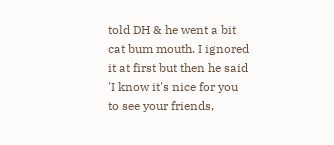told DH & he went a bit cat bum mouth. I ignored it at first but then he said 'I know it's nice for you to see your friends,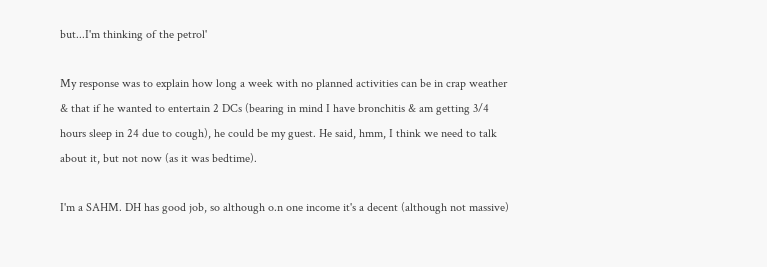but...I'm thinking of the petrol'

My response was to explain how long a week with no planned activities can be in crap weather & that if he wanted to entertain 2 DCs (bearing in mind I have bronchitis & am getting 3/4 hours sleep in 24 due to cough), he could be my guest. He said, hmm, I think we need to talk about it, but not now (as it was bedtime).

I'm a SAHM. DH has good job, so although o.n one income it's a decent (although not massive)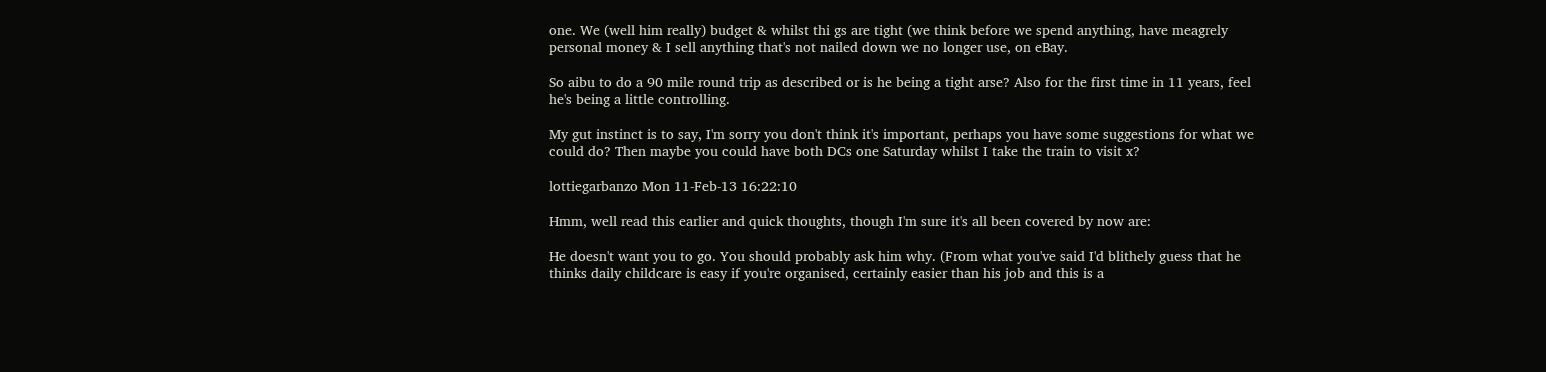one. We (well him really) budget & whilst thi gs are tight (we think before we spend anything, have meagrely personal money & I sell anything that's not nailed down we no longer use, on eBay.

So aibu to do a 90 mile round trip as described or is he being a tight arse? Also for the first time in 11 years, feel he's being a little controlling.

My gut instinct is to say, I'm sorry you don't think it's important, perhaps you have some suggestions for what we could do? Then maybe you could have both DCs one Saturday whilst I take the train to visit x?

lottiegarbanzo Mon 11-Feb-13 16:22:10

Hmm, well read this earlier and quick thoughts, though I'm sure it's all been covered by now are:

He doesn't want you to go. You should probably ask him why. (From what you've said I'd blithely guess that he thinks daily childcare is easy if you're organised, certainly easier than his job and this is a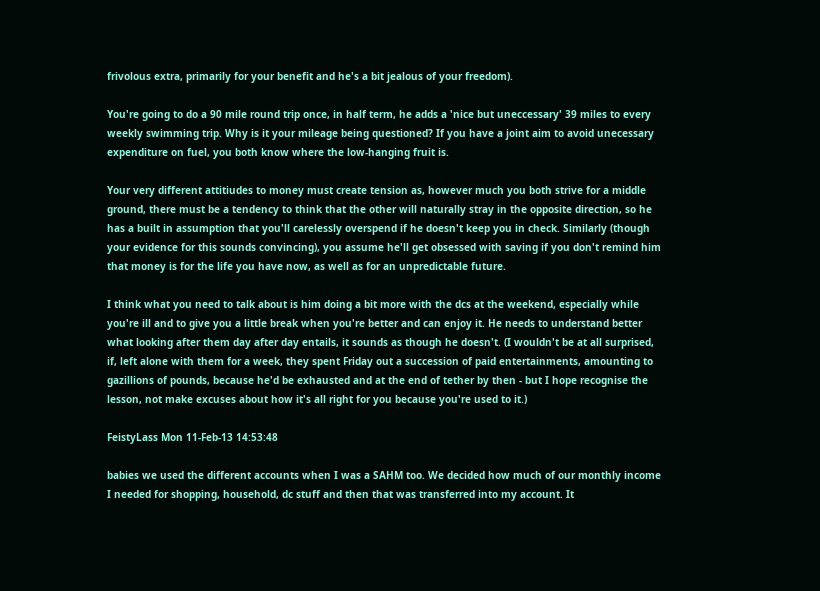frivolous extra, primarily for your benefit and he's a bit jealous of your freedom).

You're going to do a 90 mile round trip once, in half term, he adds a 'nice but uneccessary' 39 miles to every weekly swimming trip. Why is it your mileage being questioned? If you have a joint aim to avoid unecessary expenditure on fuel, you both know where the low-hanging fruit is.

Your very different attitiudes to money must create tension as, however much you both strive for a middle ground, there must be a tendency to think that the other will naturally stray in the opposite direction, so he has a built in assumption that you'll carelessly overspend if he doesn't keep you in check. Similarly (though your evidence for this sounds convincing), you assume he'll get obsessed with saving if you don't remind him that money is for the life you have now, as well as for an unpredictable future.

I think what you need to talk about is him doing a bit more with the dcs at the weekend, especially while you're ill and to give you a little break when you're better and can enjoy it. He needs to understand better what looking after them day after day entails, it sounds as though he doesn't. (I wouldn't be at all surprised, if, left alone with them for a week, they spent Friday out a succession of paid entertainments, amounting to gazillions of pounds, because he'd be exhausted and at the end of tether by then - but I hope recognise the lesson, not make excuses about how it's all right for you because you're used to it.)

FeistyLass Mon 11-Feb-13 14:53:48

babies we used the different accounts when I was a SAHM too. We decided how much of our monthly income I needed for shopping, household, dc stuff and then that was transferred into my account. It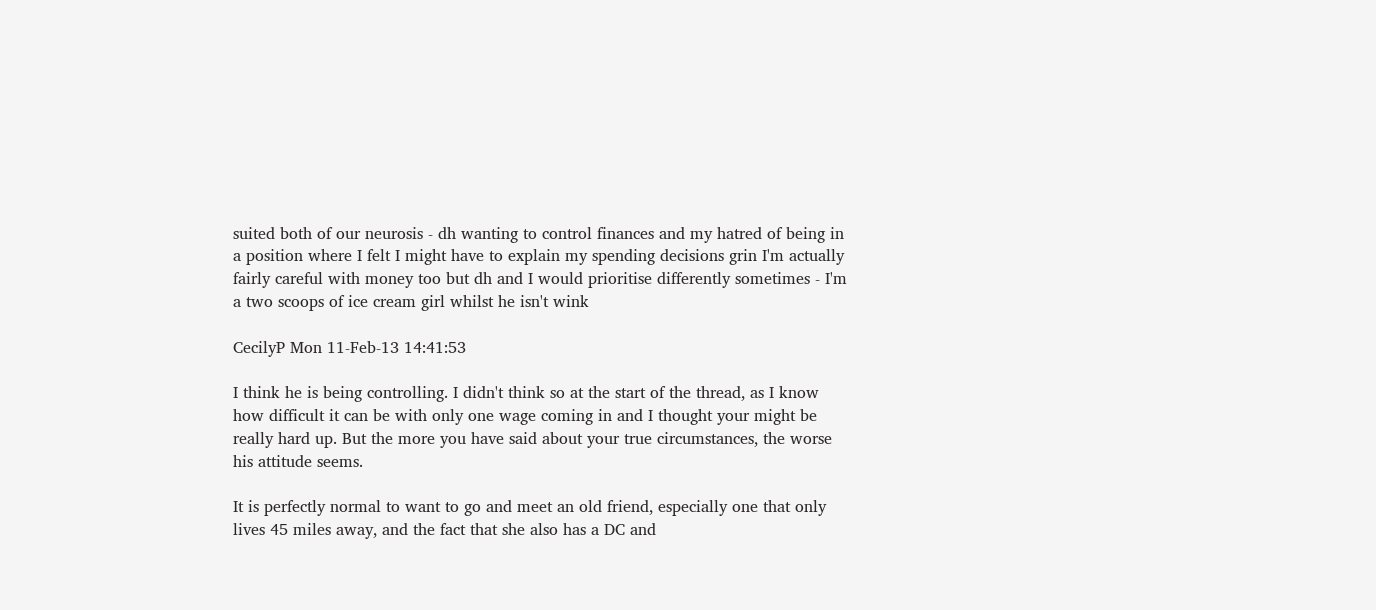suited both of our neurosis - dh wanting to control finances and my hatred of being in a position where I felt I might have to explain my spending decisions grin I'm actually fairly careful with money too but dh and I would prioritise differently sometimes - I'm a two scoops of ice cream girl whilst he isn't wink

CecilyP Mon 11-Feb-13 14:41:53

I think he is being controlling. I didn't think so at the start of the thread, as I know how difficult it can be with only one wage coming in and I thought your might be really hard up. But the more you have said about your true circumstances, the worse his attitude seems.

It is perfectly normal to want to go and meet an old friend, especially one that only lives 45 miles away, and the fact that she also has a DC and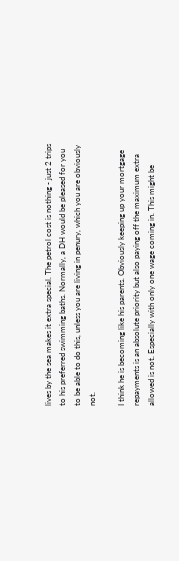lives by the sea makes it extra special. The petrol cost is nothing - just 2 trips to his preferred swimming baths. Normally, a DH would be pleased for you to be able to do this, unless you are living in penury, which you are obviously not.

I think he is becoming like his parents. Obviously keeping up your mortgage repayments is an absolute priority but also paying off the maximum extra allowed is not. Especially with only one wage coming in. This might be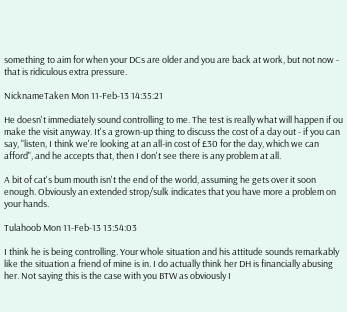something to aim for when your DCs are older and you are back at work, but not now - that is ridiculous extra pressure.

NicknameTaken Mon 11-Feb-13 14:35:21

He doesn't immediately sound controlling to me. The test is really what will happen if ou make the visit anyway. It's a grown-up thing to discuss the cost of a day out - if you can say, "listen, I think we're looking at an all-in cost of £30 for the day, which we can afford", and he accepts that, then I don't see there is any problem at all.

A bit of cat's bum mouth isn't the end of the world, assuming he gets over it soon enough. Obviously an extended strop/sulk indicates that you have more a problem on your hands.

Tulahoob Mon 11-Feb-13 13:54:03

I think he is being controlling. Your whole situation and his attitude sounds remarkably like the situation a friend of mine is in. I do actually think her DH is financially abusing her. Not saying this is the case with you BTW as obviously I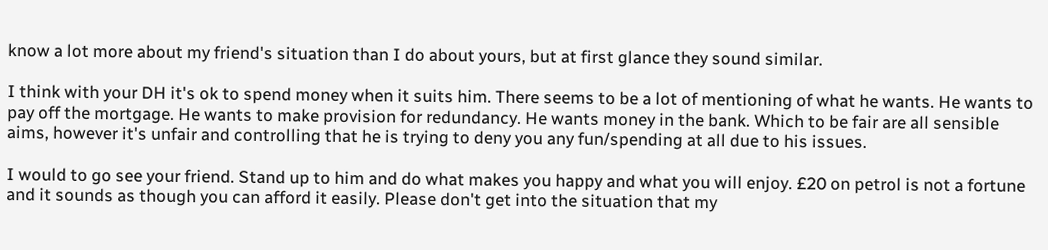know a lot more about my friend's situation than I do about yours, but at first glance they sound similar.

I think with your DH it's ok to spend money when it suits him. There seems to be a lot of mentioning of what he wants. He wants to pay off the mortgage. He wants to make provision for redundancy. He wants money in the bank. Which to be fair are all sensible aims, however it's unfair and controlling that he is trying to deny you any fun/spending at all due to his issues.

I would to go see your friend. Stand up to him and do what makes you happy and what you will enjoy. £20 on petrol is not a fortune and it sounds as though you can afford it easily. Please don't get into the situation that my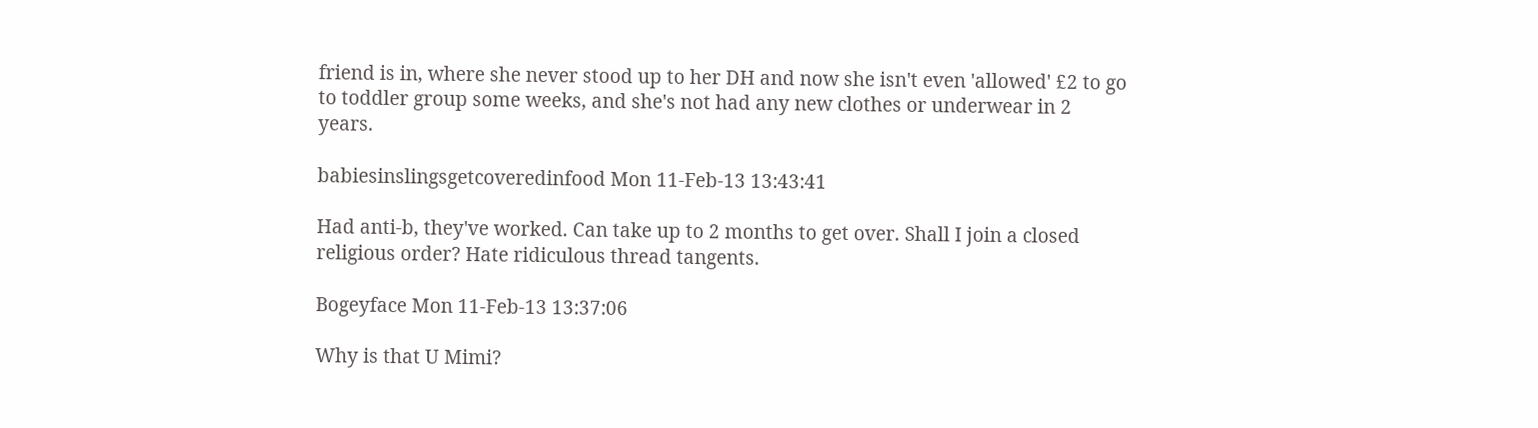friend is in, where she never stood up to her DH and now she isn't even 'allowed' £2 to go to toddler group some weeks, and she's not had any new clothes or underwear in 2 years.

babiesinslingsgetcoveredinfood Mon 11-Feb-13 13:43:41

Had anti-b, they've worked. Can take up to 2 months to get over. Shall I join a closed religious order? Hate ridiculous thread tangents.

Bogeyface Mon 11-Feb-13 13:37:06

Why is that U Mimi?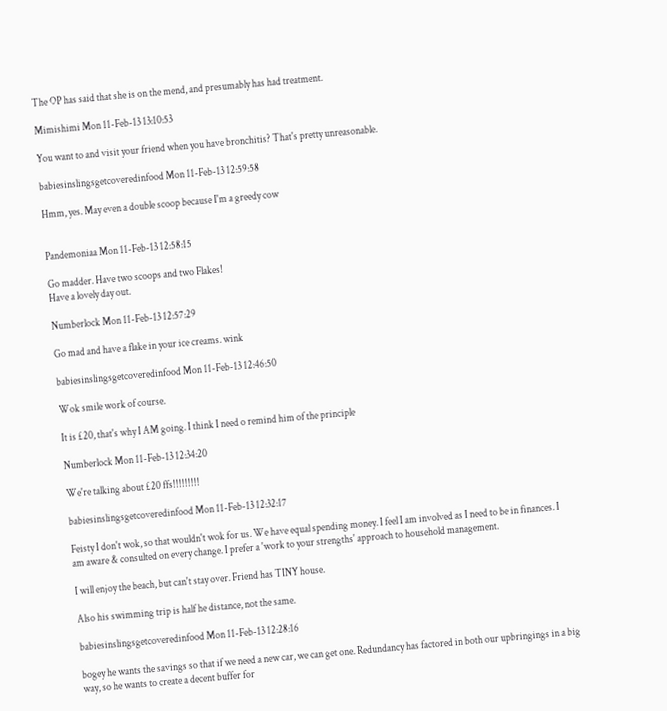The OP has said that she is on the mend, and presumably has had treatment.

Mimishimi Mon 11-Feb-13 13:10:53

You want to and visit your friend when you have bronchitis? That's pretty unreasonable.

babiesinslingsgetcoveredinfood Mon 11-Feb-13 12:59:58

Hmm, yes. May even a double scoop because I'm a greedy cow


Pandemoniaa Mon 11-Feb-13 12:58:15

Go madder. Have two scoops and two Flakes!
Have a lovely day out.

Numberlock Mon 11-Feb-13 12:57:29

Go mad and have a flake in your ice creams. wink

babiesinslingsgetcoveredinfood Mon 11-Feb-13 12:46:50

Wok smile work of course.

It is £20, that's why I AM going. I think I need o remind him of the principle

Numberlock Mon 11-Feb-13 12:34:20

We're talking about £20 ffs!!!!!!!!!

babiesinslingsgetcoveredinfood Mon 11-Feb-13 12:32:17

Feisty I don't wok, so that wouldn't wok for us. We have equal spending money. I feel I am involved as I need to be in finances. I am aware & consulted on every change. I prefer a 'work to your strengths' approach to household management.

I will enjoy the beach, but can't stay over. Friend has TINY house.

Also his swimming trip is half he distance, not the same.

babiesinslingsgetcoveredinfood Mon 11-Feb-13 12:28:16

bogey he wants the savings so that if we need a new car, we can get one. Redundancy has factored in both our upbringings in a big way, so he wants to create a decent buffer for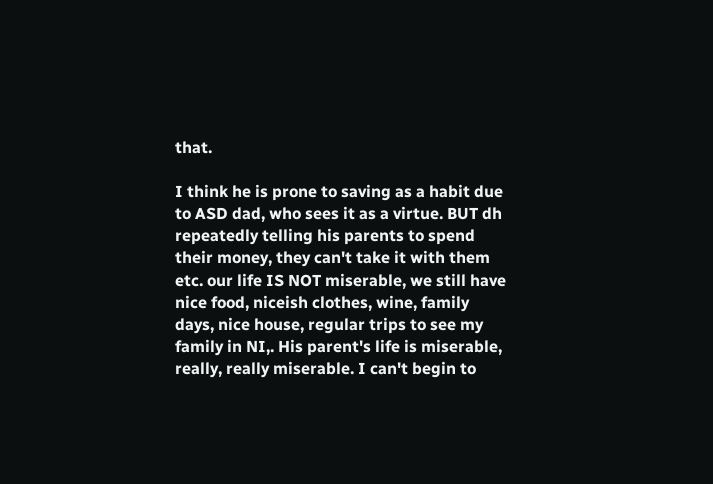that.

I think he is prone to saving as a habit due to ASD dad, who sees it as a virtue. BUT dh repeatedly telling his parents to spend their money, they can't take it with them etc. our life IS NOT miserable, we still have nice food, niceish clothes, wine, family days, nice house, regular trips to see my family in NI,. His parent's life is miserable, really, really miserable. I can't begin to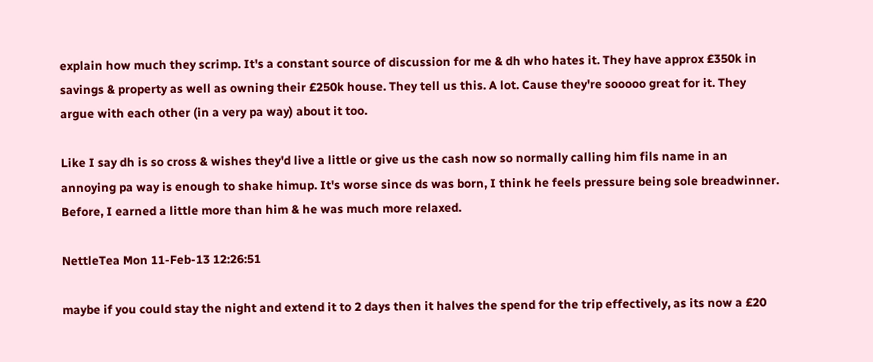explain how much they scrimp. It's a constant source of discussion for me & dh who hates it. They have approx £350k in savings & property as well as owning their £250k house. They tell us this. A lot. Cause they're sooooo great for it. They argue with each other (in a very pa way) about it too.

Like I say dh is so cross & wishes they'd live a little or give us the cash now so normally calling him fils name in an annoying pa way is enough to shake himup. It's worse since ds was born, I think he feels pressure being sole breadwinner. Before, I earned a little more than him & he was much more relaxed.

NettleTea Mon 11-Feb-13 12:26:51

maybe if you could stay the night and extend it to 2 days then it halves the spend for the trip effectively, as its now a £20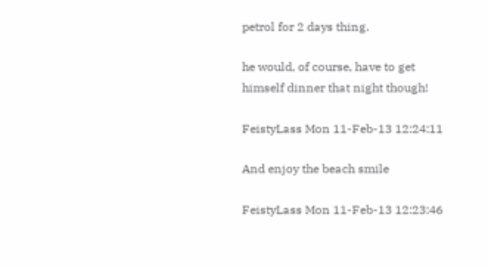petrol for 2 days thing.

he would, of course, have to get himself dinner that night though!

FeistyLass Mon 11-Feb-13 12:24:11

And enjoy the beach smile

FeistyLass Mon 11-Feb-13 12:23:46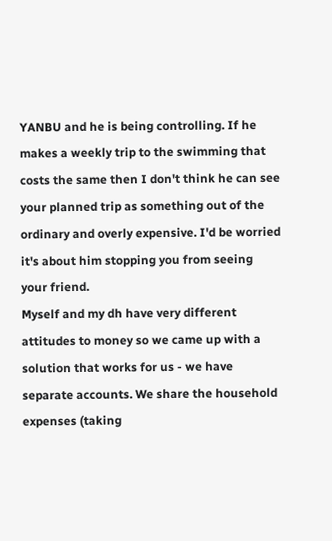YANBU and he is being controlling. If he makes a weekly trip to the swimming that costs the same then I don't think he can see your planned trip as something out of the ordinary and overly expensive. I'd be worried it's about him stopping you from seeing your friend.
Myself and my dh have very different attitudes to money so we came up with a solution that works for us - we have separate accounts. We share the household expenses (taking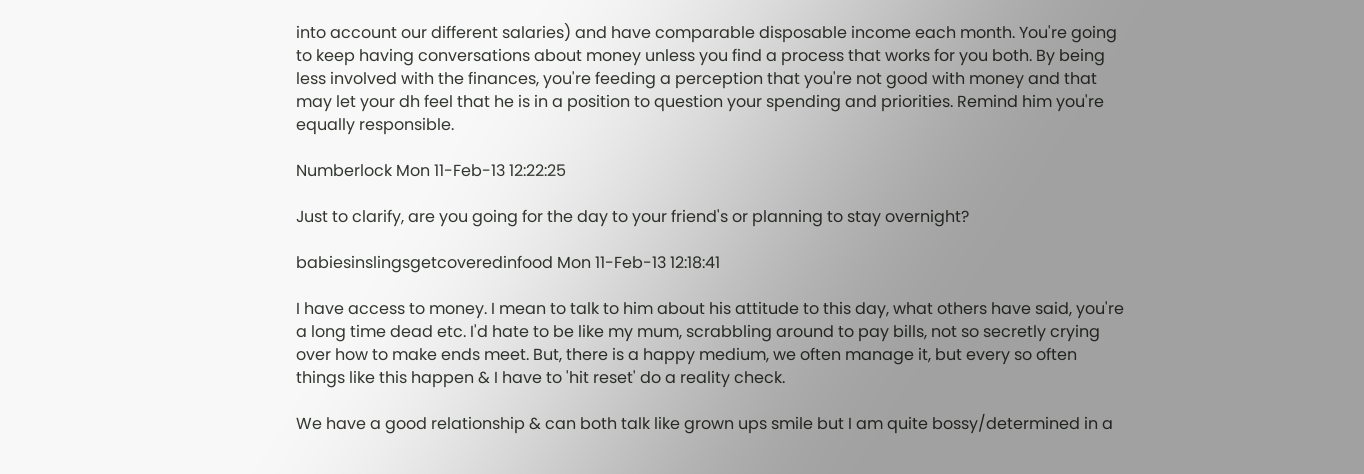into account our different salaries) and have comparable disposable income each month. You're going to keep having conversations about money unless you find a process that works for you both. By being less involved with the finances, you're feeding a perception that you're not good with money and that may let your dh feel that he is in a position to question your spending and priorities. Remind him you're equally responsible.

Numberlock Mon 11-Feb-13 12:22:25

Just to clarify, are you going for the day to your friend's or planning to stay overnight?

babiesinslingsgetcoveredinfood Mon 11-Feb-13 12:18:41

I have access to money. I mean to talk to him about his attitude to this day, what others have said, you're a long time dead etc. I'd hate to be like my mum, scrabbling around to pay bills, not so secretly crying over how to make ends meet. But, there is a happy medium, we often manage it, but every so often things like this happen & I have to 'hit reset' do a reality check.

We have a good relationship & can both talk like grown ups smile but I am quite bossy/determined in a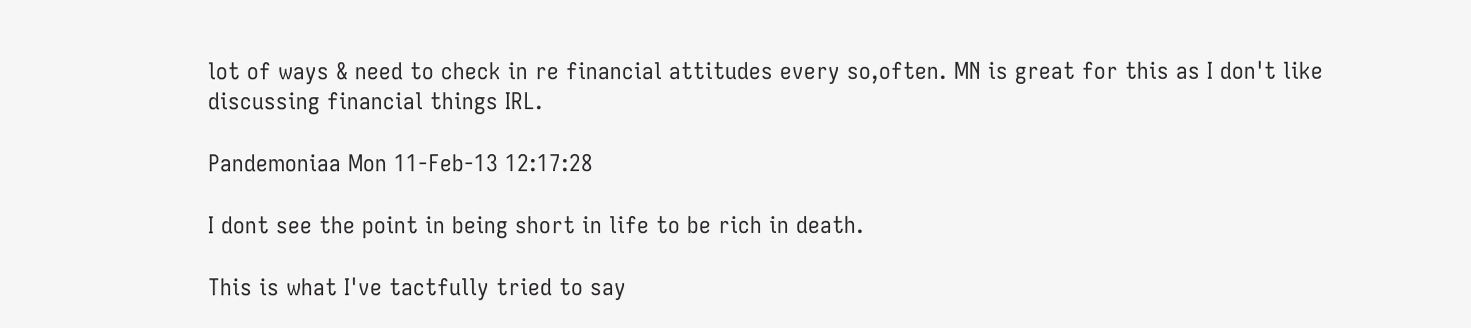lot of ways & need to check in re financial attitudes every so,often. MN is great for this as I don't like discussing financial things IRL.

Pandemoniaa Mon 11-Feb-13 12:17:28

I dont see the point in being short in life to be rich in death.

This is what I've tactfully tried to say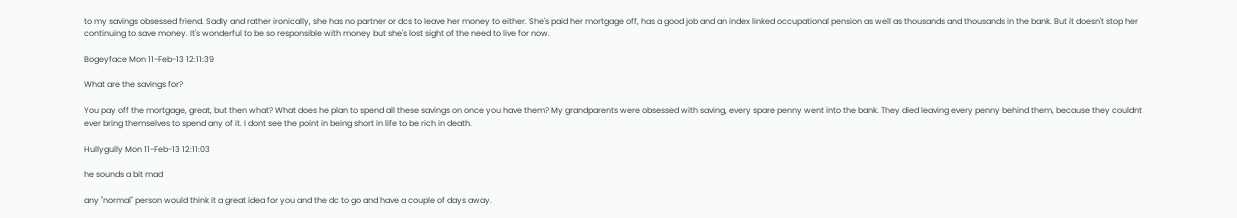to my savings obsessed friend. Sadly and rather ironically, she has no partner or dcs to leave her money to either. She's paid her mortgage off, has a good job and an index linked occupational pension as well as thousands and thousands in the bank. But it doesn't stop her continuing to save money. It's wonderful to be so responsible with money but she's lost sight of the need to live for now.

Bogeyface Mon 11-Feb-13 12:11:39

What are the savings for?

You pay off the mortgage, great, but then what? What does he plan to spend all these savings on once you have them? My grandparents were obsessed with saving, every spare penny went into the bank. They died leaving every penny behind them, because they couldnt ever bring themselves to spend any of it. I dont see the point in being short in life to be rich in death.

Hullygully Mon 11-Feb-13 12:11:03

he sounds a bit mad

any "normal" person would think it a great idea for you and the dc to go and have a couple of days away.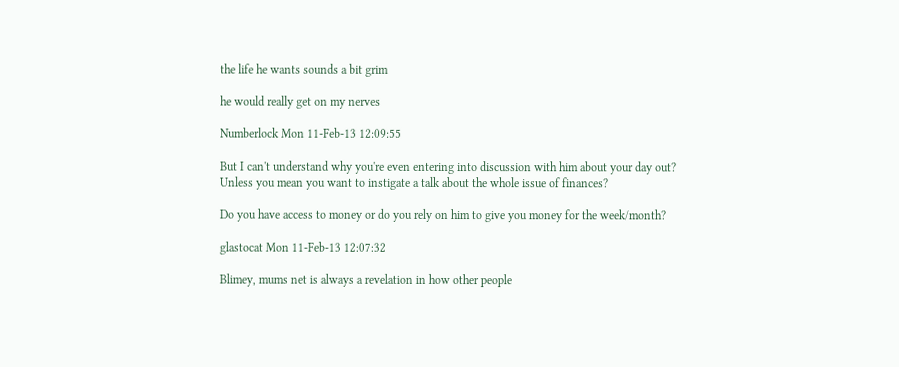the life he wants sounds a bit grim

he would really get on my nerves

Numberlock Mon 11-Feb-13 12:09:55

But I can't understand why you're even entering into discussion with him about your day out? Unless you mean you want to instigate a talk about the whole issue of finances?

Do you have access to money or do you rely on him to give you money for the week/month?

glastocat Mon 11-Feb-13 12:07:32

Blimey, mums net is always a revelation in how other people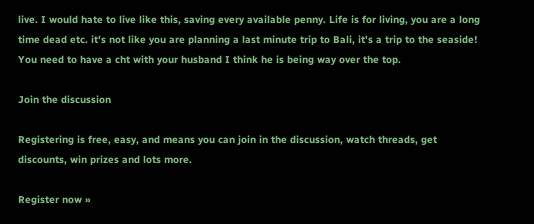live. I would hate to live like this, saving every available penny. Life is for living, you are a long time dead etc. it's not like you are planning a last minute trip to Bali, it's a trip to the seaside! You need to have a cht with your husband I think he is being way over the top.

Join the discussion

Registering is free, easy, and means you can join in the discussion, watch threads, get discounts, win prizes and lots more.

Register now »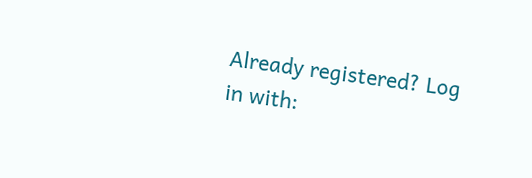Already registered? Log in with: